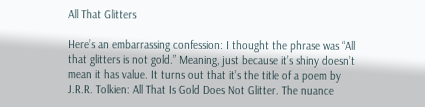All That Glitters

Here’s an embarrassing confession: I thought the phrase was “All that glitters is not gold.” Meaning, just because it’s shiny doesn’t mean it has value. It turns out that it’s the title of a poem by J.R.R. Tolkien: All That Is Gold Does Not Glitter. The nuance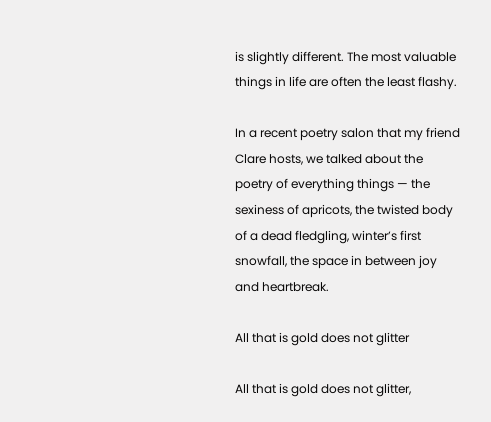is slightly different. The most valuable things in life are often the least flashy.

In a recent poetry salon that my friend Clare hosts, we talked about the poetry of everything things — the sexiness of apricots, the twisted body of a dead fledgling, winter’s first snowfall, the space in between joy and heartbreak.

All that is gold does not glitter

All that is gold does not glitter,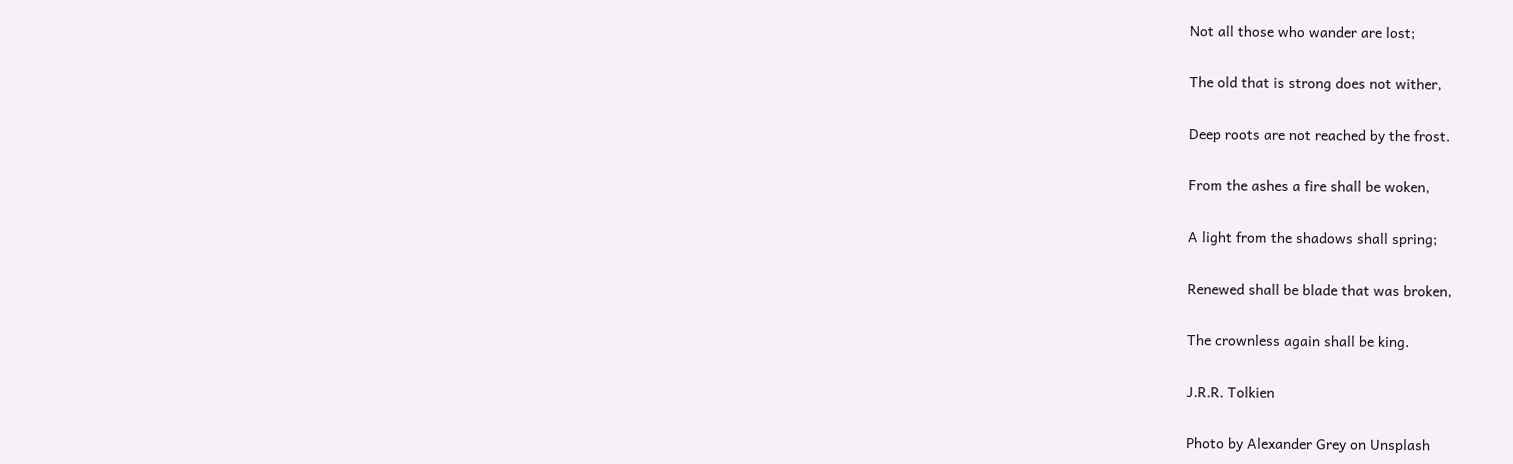Not all those who wander are lost;

The old that is strong does not wither,

Deep roots are not reached by the frost.

From the ashes a fire shall be woken,

A light from the shadows shall spring;

Renewed shall be blade that was broken,

The crownless again shall be king.

J.R.R. Tolkien

Photo by Alexander Grey on Unsplash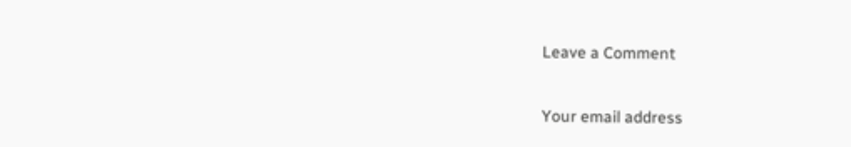Leave a Comment

Your email address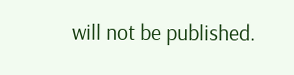will not be published.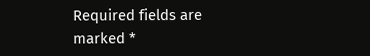Required fields are marked *